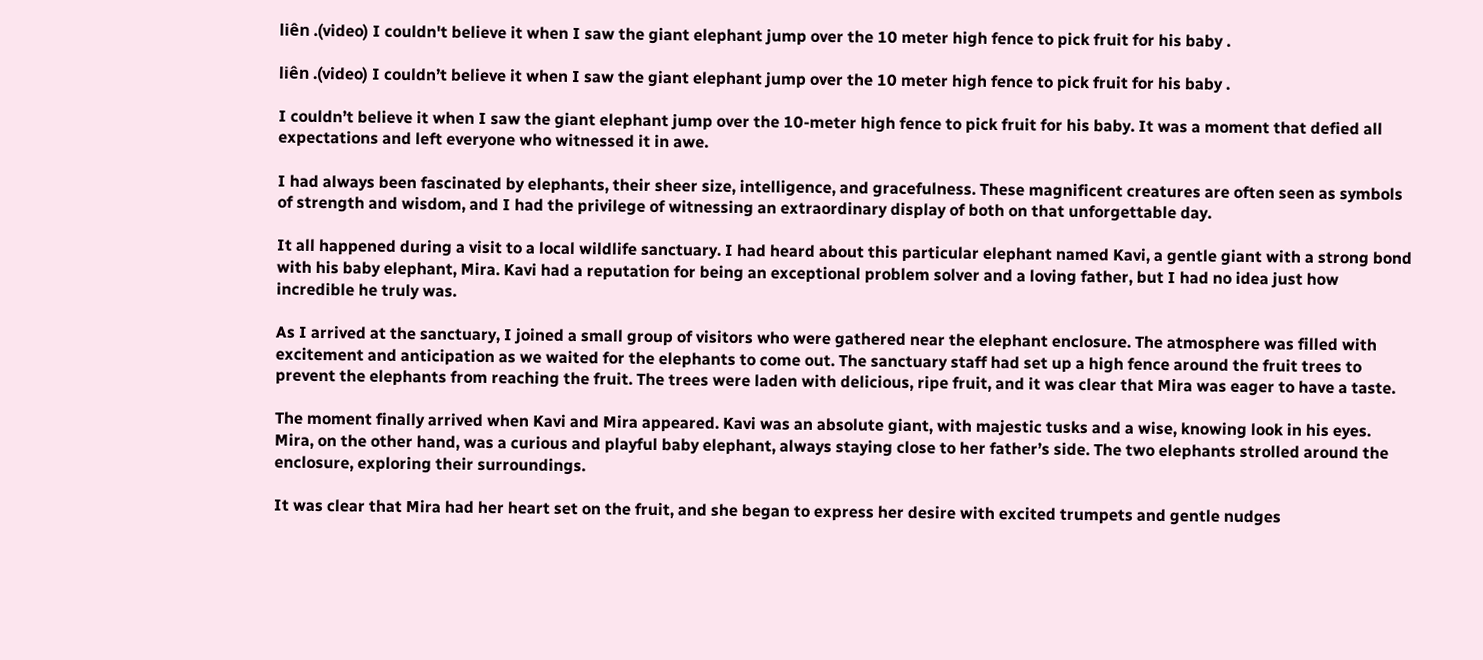liên .(video) I couldn't believe it when I saw the giant elephant jump over the 10 meter high fence to pick fruit for his baby .

liên .(video) I couldn’t believe it when I saw the giant elephant jump over the 10 meter high fence to pick fruit for his baby .

I couldn’t believe it when I saw the giant elephant jump over the 10-meter high fence to pick fruit for his baby. It was a moment that defied all expectations and left everyone who witnessed it in awe.

I had always been fascinated by elephants, their sheer size, intelligence, and gracefulness. These magnificent creatures are often seen as symbols of strength and wisdom, and I had the privilege of witnessing an extraordinary display of both on that unforgettable day.

It all happened during a visit to a local wildlife sanctuary. I had heard about this particular elephant named Kavi, a gentle giant with a strong bond with his baby elephant, Mira. Kavi had a reputation for being an exceptional problem solver and a loving father, but I had no idea just how incredible he truly was.

As I arrived at the sanctuary, I joined a small group of visitors who were gathered near the elephant enclosure. The atmosphere was filled with excitement and anticipation as we waited for the elephants to come out. The sanctuary staff had set up a high fence around the fruit trees to prevent the elephants from reaching the fruit. The trees were laden with delicious, ripe fruit, and it was clear that Mira was eager to have a taste.

The moment finally arrived when Kavi and Mira appeared. Kavi was an absolute giant, with majestic tusks and a wise, knowing look in his eyes. Mira, on the other hand, was a curious and playful baby elephant, always staying close to her father’s side. The two elephants strolled around the enclosure, exploring their surroundings.

It was clear that Mira had her heart set on the fruit, and she began to express her desire with excited trumpets and gentle nudges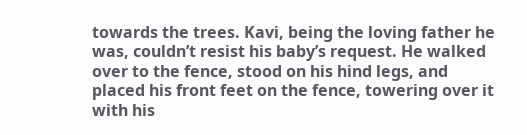towards the trees. Kavi, being the loving father he was, couldn’t resist his baby’s request. He walked over to the fence, stood on his hind legs, and placed his front feet on the fence, towering over it with his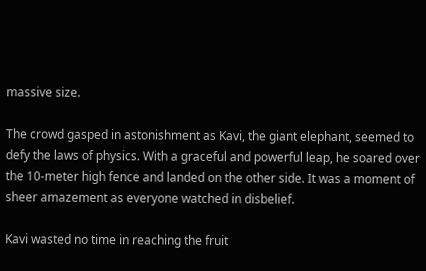massive size.

The crowd gasped in astonishment as Kavi, the giant elephant, seemed to defy the laws of physics. With a graceful and powerful leap, he soared over the 10-meter high fence and landed on the other side. It was a moment of sheer amazement as everyone watched in disbelief.

Kavi wasted no time in reaching the fruit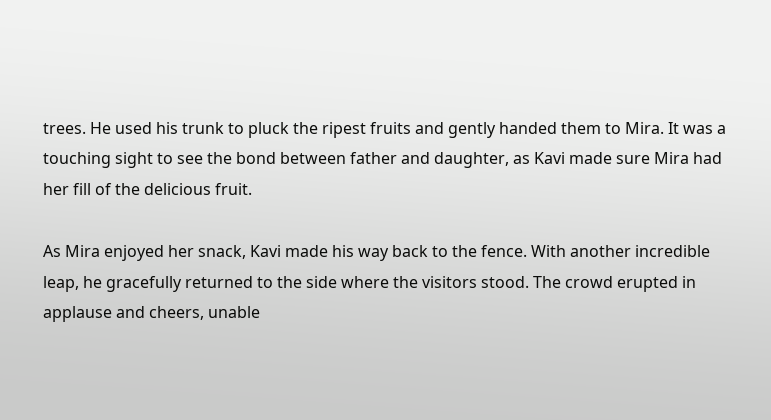trees. He used his trunk to pluck the ripest fruits and gently handed them to Mira. It was a touching sight to see the bond between father and daughter, as Kavi made sure Mira had her fill of the delicious fruit.

As Mira enjoyed her snack, Kavi made his way back to the fence. With another incredible leap, he gracefully returned to the side where the visitors stood. The crowd erupted in applause and cheers, unable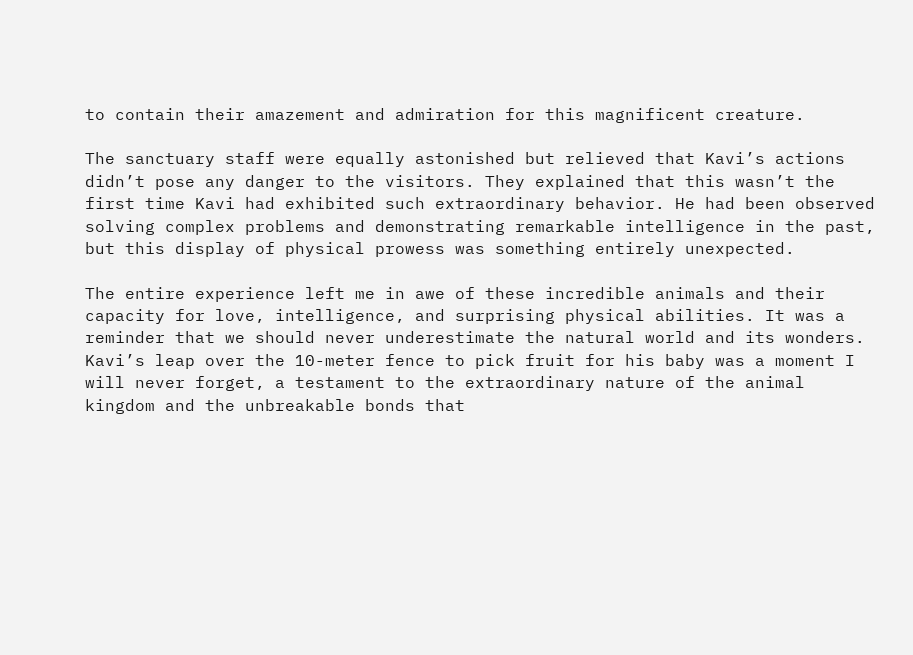to contain their amazement and admiration for this magnificent creature.

The sanctuary staff were equally astonished but relieved that Kavi’s actions didn’t pose any danger to the visitors. They explained that this wasn’t the first time Kavi had exhibited such extraordinary behavior. He had been observed solving complex problems and demonstrating remarkable intelligence in the past, but this display of physical prowess was something entirely unexpected.

The entire experience left me in awe of these incredible animals and their capacity for love, intelligence, and surprising physical abilities. It was a reminder that we should never underestimate the natural world and its wonders. Kavi’s leap over the 10-meter fence to pick fruit for his baby was a moment I will never forget, a testament to the extraordinary nature of the animal kingdom and the unbreakable bonds that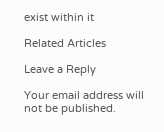exist within it

Related Articles

Leave a Reply

Your email address will not be published.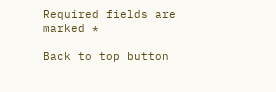Required fields are marked *

Back to top button